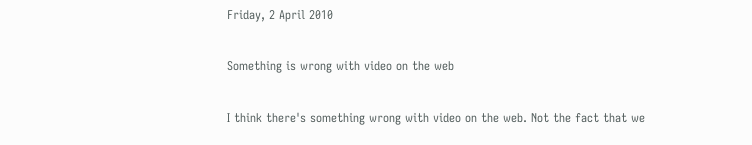Friday, 2 April 2010

Something is wrong with video on the web

I think there's something wrong with video on the web. Not the fact that we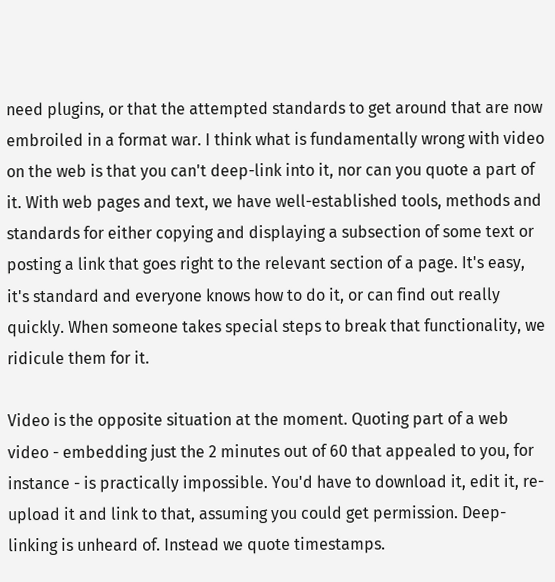need plugins, or that the attempted standards to get around that are now embroiled in a format war. I think what is fundamentally wrong with video on the web is that you can't deep-link into it, nor can you quote a part of it. With web pages and text, we have well-established tools, methods and standards for either copying and displaying a subsection of some text or posting a link that goes right to the relevant section of a page. It's easy, it's standard and everyone knows how to do it, or can find out really quickly. When someone takes special steps to break that functionality, we ridicule them for it.

Video is the opposite situation at the moment. Quoting part of a web video - embedding just the 2 minutes out of 60 that appealed to you, for instance - is practically impossible. You'd have to download it, edit it, re-upload it and link to that, assuming you could get permission. Deep-linking is unheard of. Instead we quote timestamps.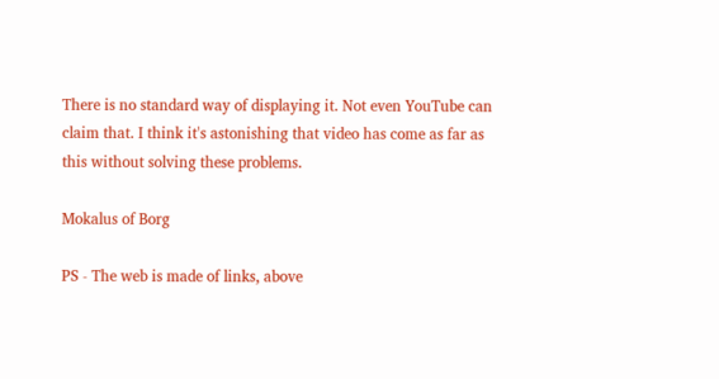There is no standard way of displaying it. Not even YouTube can claim that. I think it's astonishing that video has come as far as this without solving these problems.

Mokalus of Borg

PS - The web is made of links, above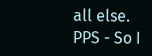all else.
PPS - So I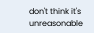don't think it's unreasonable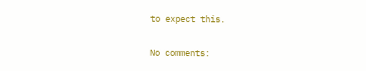to expect this.

No comments: